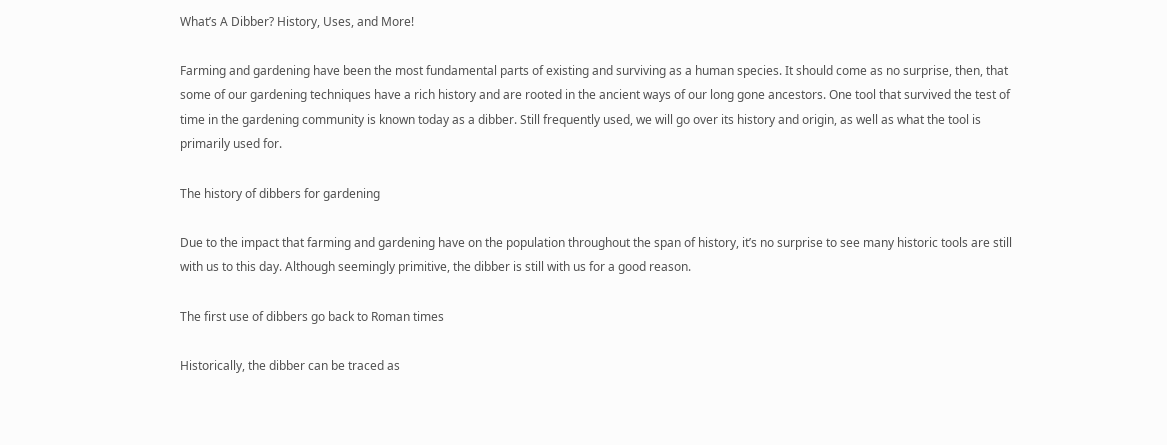What’s A Dibber? History, Uses, and More!

Farming and gardening have been the most fundamental parts of existing and surviving as a human species. It should come as no surprise, then, that some of our gardening techniques have a rich history and are rooted in the ancient ways of our long gone ancestors. One tool that survived the test of time in the gardening community is known today as a dibber. Still frequently used, we will go over its history and origin, as well as what the tool is primarily used for.

The history of dibbers for gardening

Due to the impact that farming and gardening have on the population throughout the span of history, it’s no surprise to see many historic tools are still with us to this day. Although seemingly primitive, the dibber is still with us for a good reason.

The first use of dibbers go back to Roman times

Historically, the dibber can be traced as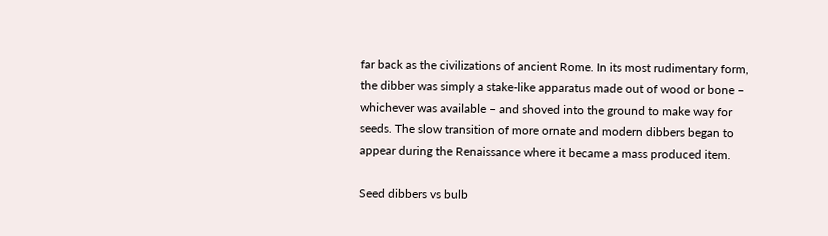far back as the civilizations of ancient Rome. In its most rudimentary form, the dibber was simply a stake-like apparatus made out of wood or bone – whichever was available – and shoved into the ground to make way for seeds. The slow transition of more ornate and modern dibbers began to appear during the Renaissance where it became a mass produced item.

Seed dibbers vs bulb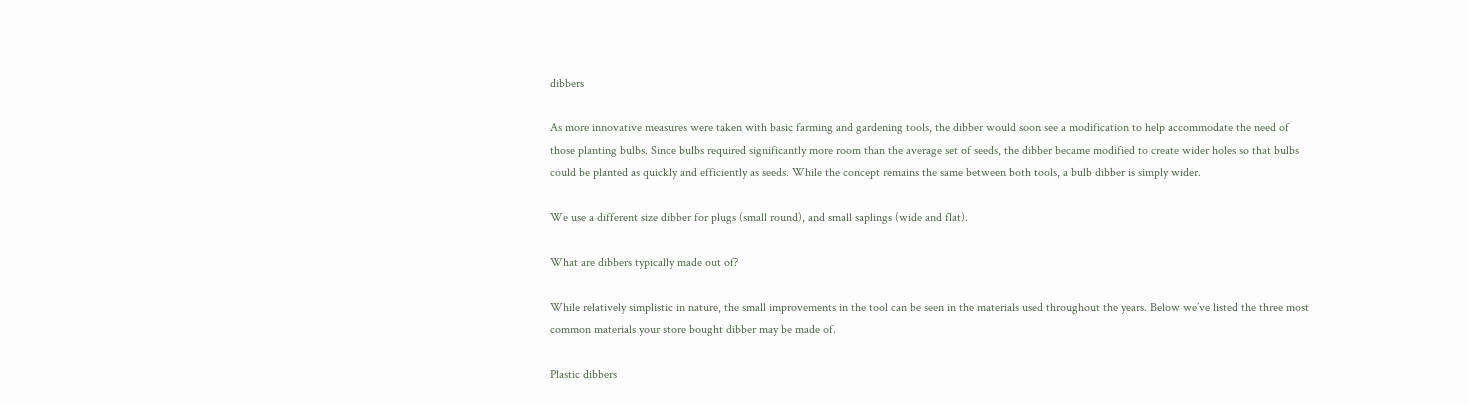dibbers

As more innovative measures were taken with basic farming and gardening tools, the dibber would soon see a modification to help accommodate the need of those planting bulbs. Since bulbs required significantly more room than the average set of seeds, the dibber became modified to create wider holes so that bulbs could be planted as quickly and efficiently as seeds. While the concept remains the same between both tools, a bulb dibber is simply wider.

We use a different size dibber for plugs (small round), and small saplings (wide and flat).

What are dibbers typically made out of?

While relatively simplistic in nature, the small improvements in the tool can be seen in the materials used throughout the years. Below we’ve listed the three most common materials your store bought dibber may be made of.

Plastic dibbers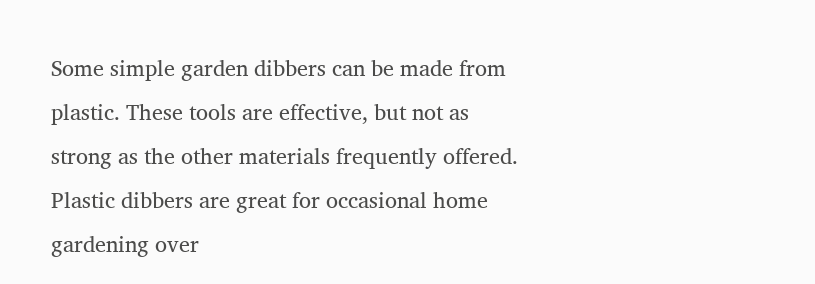Some simple garden dibbers can be made from plastic. These tools are effective, but not as strong as the other materials frequently offered. Plastic dibbers are great for occasional home gardening over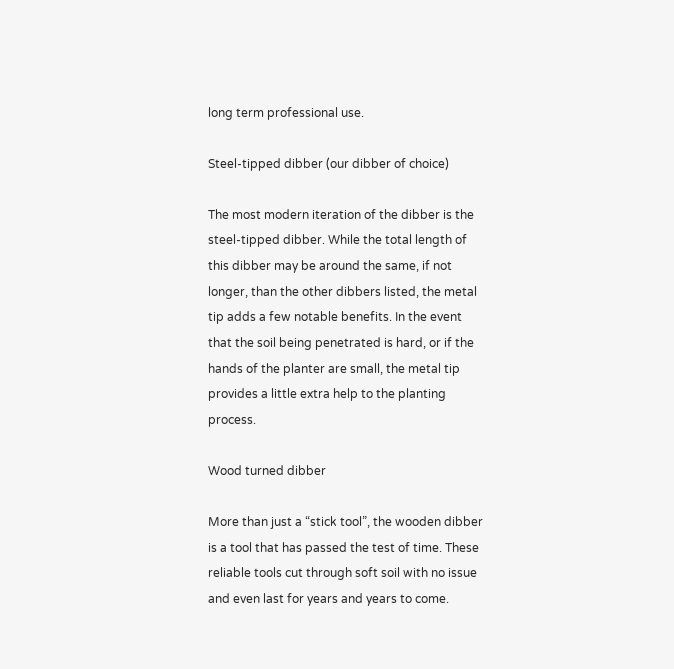long term professional use.

Steel-tipped dibber (our dibber of choice)

The most modern iteration of the dibber is the steel-tipped dibber. While the total length of this dibber may be around the same, if not longer, than the other dibbers listed, the metal tip adds a few notable benefits. In the event that the soil being penetrated is hard, or if the hands of the planter are small, the metal tip provides a little extra help to the planting process.

Wood turned dibber

More than just a “stick tool”, the wooden dibber is a tool that has passed the test of time. These reliable tools cut through soft soil with no issue and even last for years and years to come.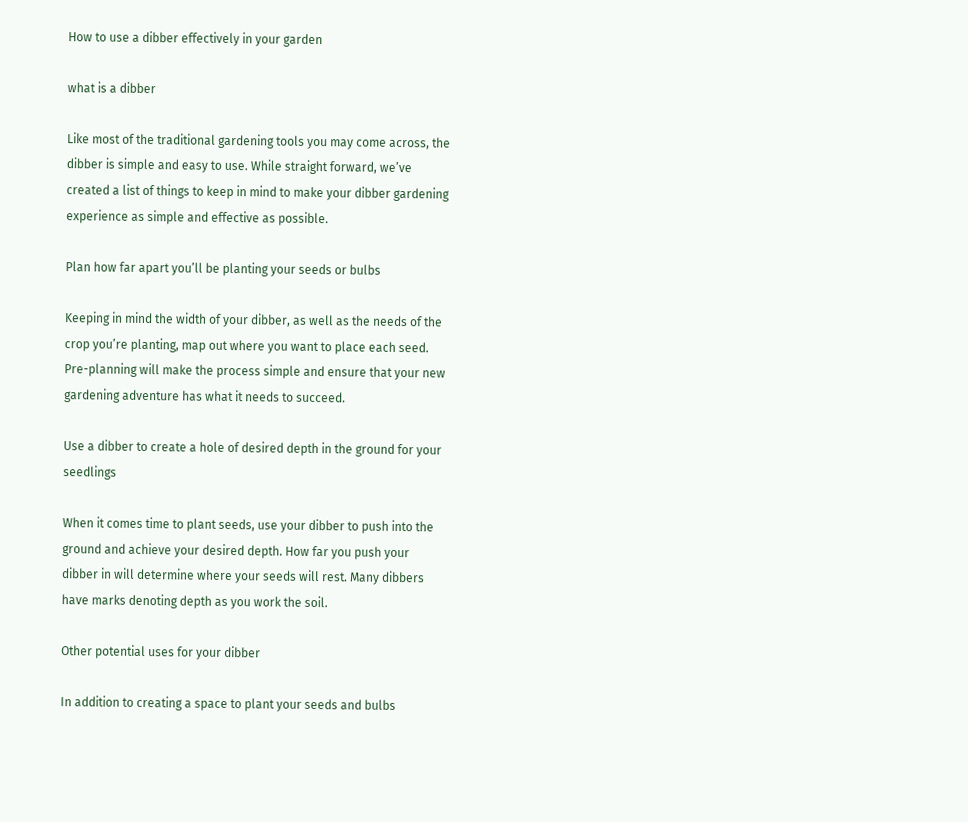How to use a dibber effectively in your garden

what is a dibber

Like most of the traditional gardening tools you may come across, the dibber is simple and easy to use. While straight forward, we’ve created a list of things to keep in mind to make your dibber gardening experience as simple and effective as possible.

Plan how far apart you’ll be planting your seeds or bulbs

Keeping in mind the width of your dibber, as well as the needs of the crop you’re planting, map out where you want to place each seed. Pre-planning will make the process simple and ensure that your new gardening adventure has what it needs to succeed.

Use a dibber to create a hole of desired depth in the ground for your seedlings

When it comes time to plant seeds, use your dibber to push into the ground and achieve your desired depth. How far you push your dibber in will determine where your seeds will rest. Many dibbers have marks denoting depth as you work the soil.

Other potential uses for your dibber

In addition to creating a space to plant your seeds and bulbs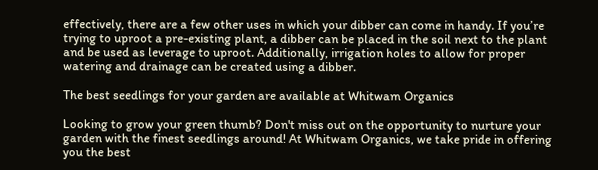effectively, there are a few other uses in which your dibber can come in handy. If you’re trying to uproot a pre-existing plant, a dibber can be placed in the soil next to the plant and be used as leverage to uproot. Additionally, irrigation holes to allow for proper watering and drainage can be created using a dibber.

The best seedlings for your garden are available at Whitwam Organics

Looking to grow your green thumb? Don't miss out on the opportunity to nurture your garden with the finest seedlings around! At Whitwam Organics, we take pride in offering you the best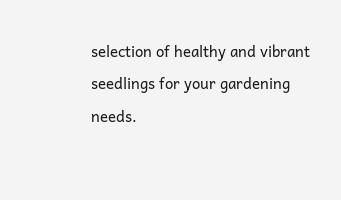selection of healthy and vibrant seedlings for your gardening needs.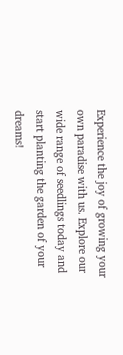Experience the joy of growing your own paradise with us. Explore our wide range of seedlings today and start planting the garden of your dreams!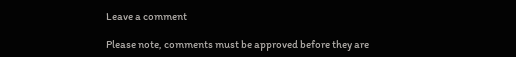Leave a comment

Please note, comments must be approved before they are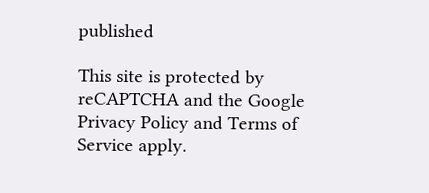published

This site is protected by reCAPTCHA and the Google Privacy Policy and Terms of Service apply.